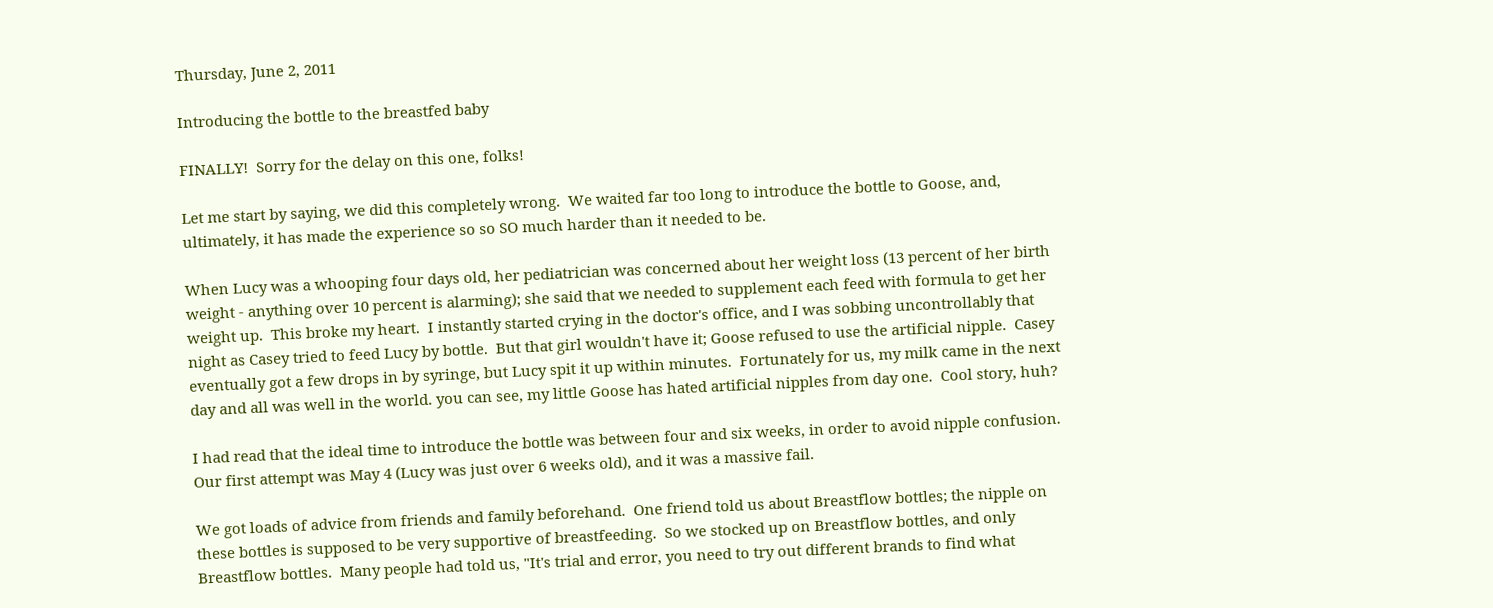Thursday, June 2, 2011

Introducing the bottle to the breastfed baby

FINALLY!  Sorry for the delay on this one, folks!

Let me start by saying, we did this completely wrong.  We waited far too long to introduce the bottle to Goose, and, ultimately, it has made the experience so so SO much harder than it needed to be.

When Lucy was a whooping four days old, her pediatrician was concerned about her weight loss (13 percent of her birth weight - anything over 10 percent is alarming); she said that we needed to supplement each feed with formula to get her weight up.  This broke my heart.  I instantly started crying in the doctor's office, and I was sobbing uncontrollably that night as Casey tried to feed Lucy by bottle.  But that girl wouldn't have it; Goose refused to use the artificial nipple.  Casey eventually got a few drops in by syringe, but Lucy spit it up within minutes.  Fortunately for us, my milk came in the next day and all was well in the world. you can see, my little Goose has hated artificial nipples from day one.  Cool story, huh?

I had read that the ideal time to introduce the bottle was between four and six weeks, in order to avoid nipple confusion.  Our first attempt was May 4 (Lucy was just over 6 weeks old), and it was a massive fail.

We got loads of advice from friends and family beforehand.  One friend told us about Breastflow bottles; the nipple on these bottles is supposed to be very supportive of breastfeeding.  So we stocked up on Breastflow bottles, and only Breastflow bottles.  Many people had told us, "It's trial and error, you need to try out different brands to find what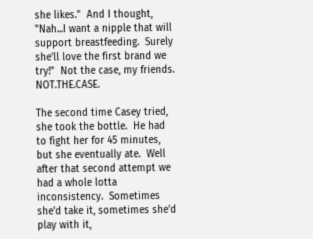she likes."  And I thought, "Nah...I want a nipple that will support breastfeeding.  Surely she'll love the first brand we try!"  Not the case, my friends.  NOT.THE.CASE.

The second time Casey tried, she took the bottle.  He had to fight her for 45 minutes, but she eventually ate.  Well after that second attempt we had a whole lotta inconsistency.  Sometimes she'd take it, sometimes she'd play with it,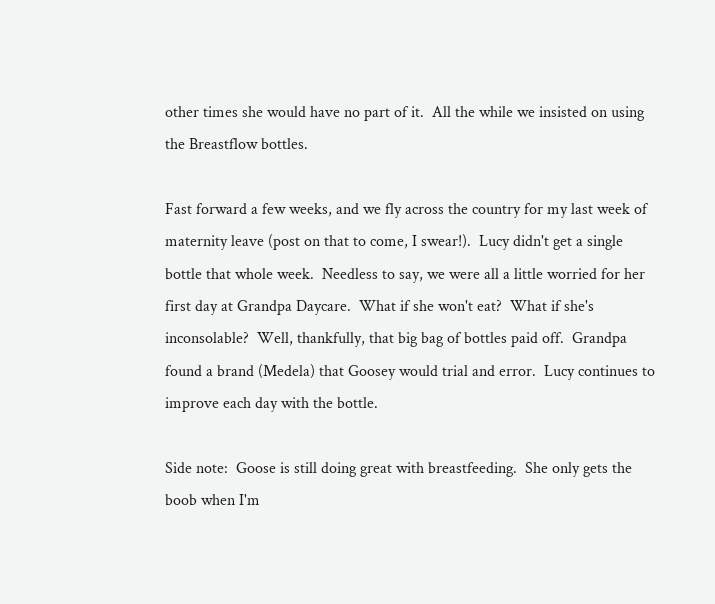other times she would have no part of it.  All the while we insisted on using the Breastflow bottles.

Fast forward a few weeks, and we fly across the country for my last week of maternity leave (post on that to come, I swear!).  Lucy didn't get a single bottle that whole week.  Needless to say, we were all a little worried for her first day at Grandpa Daycare.  What if she won't eat?  What if she's inconsolable?  Well, thankfully, that big bag of bottles paid off.  Grandpa found a brand (Medela) that Goosey would trial and error.  Lucy continues to improve each day with the bottle.

Side note:  Goose is still doing great with breastfeeding.  She only gets the boob when I'm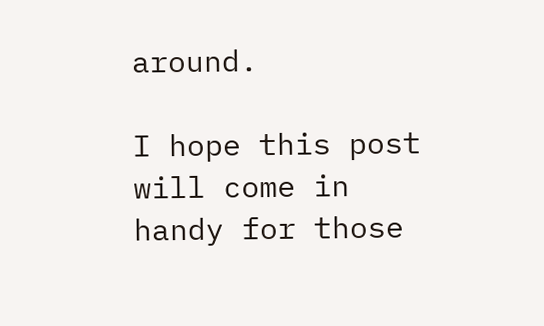around.

I hope this post will come in handy for those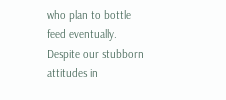who plan to bottle feed eventually.  Despite our stubborn attitudes in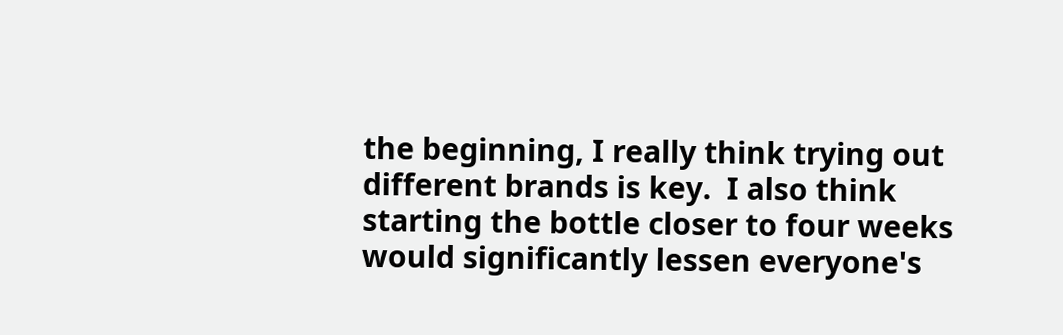the beginning, I really think trying out different brands is key.  I also think starting the bottle closer to four weeks would significantly lessen everyone's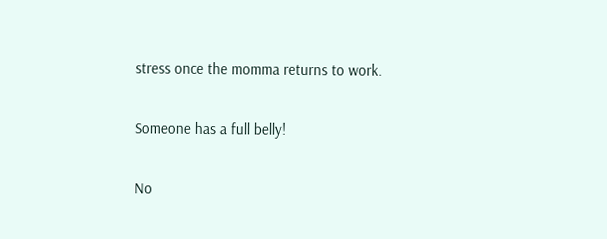stress once the momma returns to work.

Someone has a full belly!

No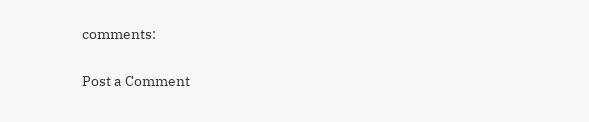comments:

Post a Comment